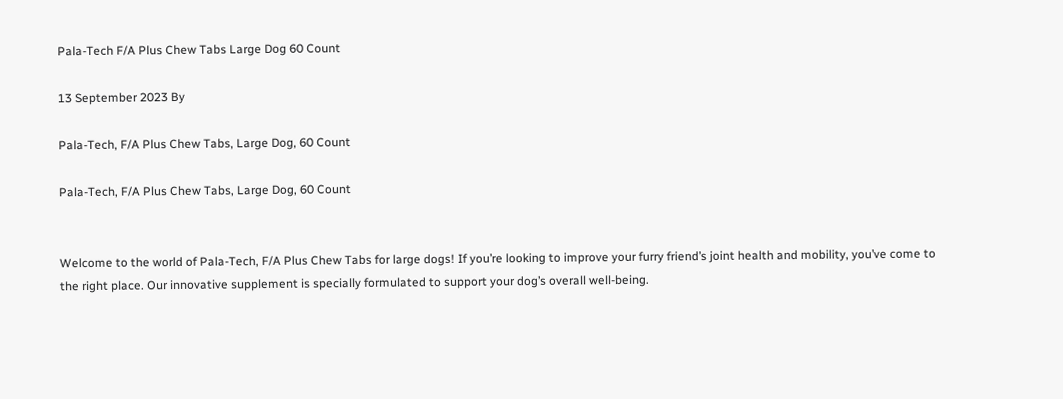Pala-Tech F/A Plus Chew Tabs Large Dog 60 Count

13 September 2023 By

Pala-Tech, F/A Plus Chew Tabs, Large Dog, 60 Count

Pala-Tech, F/A Plus Chew Tabs, Large Dog, 60 Count


Welcome to the world of Pala-Tech, F/A Plus Chew Tabs for large dogs! If you’re looking to improve your furry friend’s joint health and mobility, you’ve come to the right place. Our innovative supplement is specially formulated to support your dog’s overall well-being.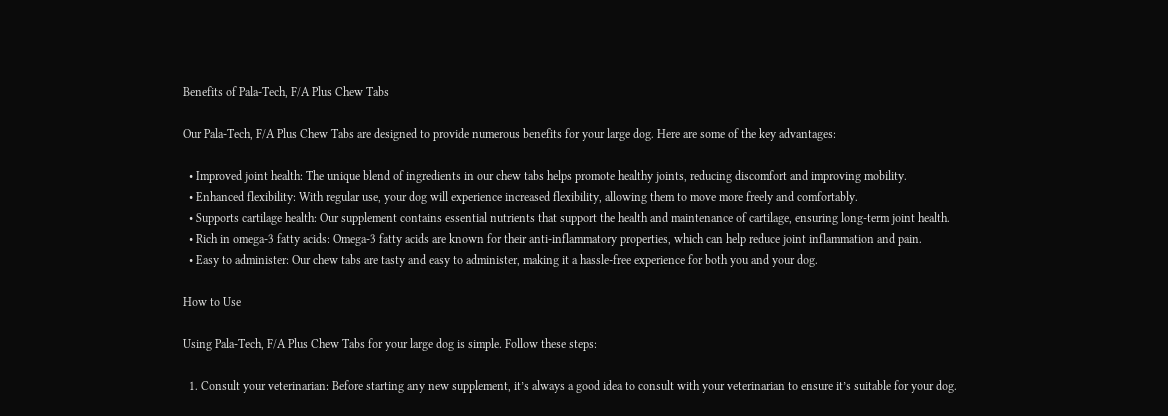Benefits of Pala-Tech, F/A Plus Chew Tabs

Our Pala-Tech, F/A Plus Chew Tabs are designed to provide numerous benefits for your large dog. Here are some of the key advantages:

  • Improved joint health: The unique blend of ingredients in our chew tabs helps promote healthy joints, reducing discomfort and improving mobility.
  • Enhanced flexibility: With regular use, your dog will experience increased flexibility, allowing them to move more freely and comfortably.
  • Supports cartilage health: Our supplement contains essential nutrients that support the health and maintenance of cartilage, ensuring long-term joint health.
  • Rich in omega-3 fatty acids: Omega-3 fatty acids are known for their anti-inflammatory properties, which can help reduce joint inflammation and pain.
  • Easy to administer: Our chew tabs are tasty and easy to administer, making it a hassle-free experience for both you and your dog.

How to Use

Using Pala-Tech, F/A Plus Chew Tabs for your large dog is simple. Follow these steps:

  1. Consult your veterinarian: Before starting any new supplement, it’s always a good idea to consult with your veterinarian to ensure it’s suitable for your dog.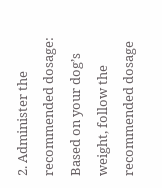2. Administer the recommended dosage: Based on your dog’s weight, follow the recommended dosage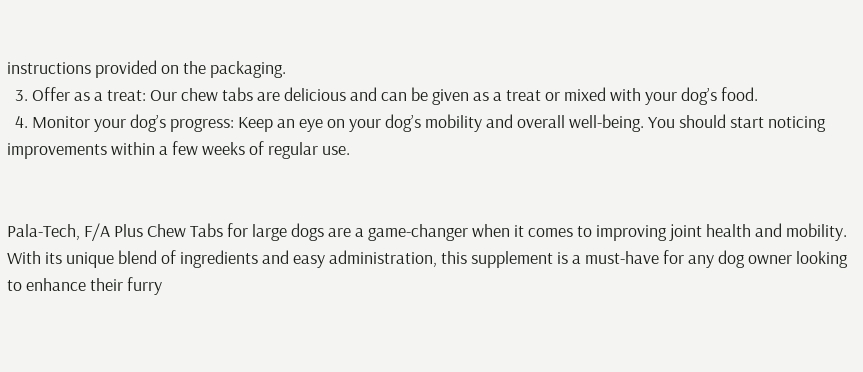instructions provided on the packaging.
  3. Offer as a treat: Our chew tabs are delicious and can be given as a treat or mixed with your dog’s food.
  4. Monitor your dog’s progress: Keep an eye on your dog’s mobility and overall well-being. You should start noticing improvements within a few weeks of regular use.


Pala-Tech, F/A Plus Chew Tabs for large dogs are a game-changer when it comes to improving joint health and mobility. With its unique blend of ingredients and easy administration, this supplement is a must-have for any dog owner looking to enhance their furry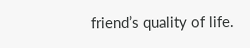friend’s quality of life.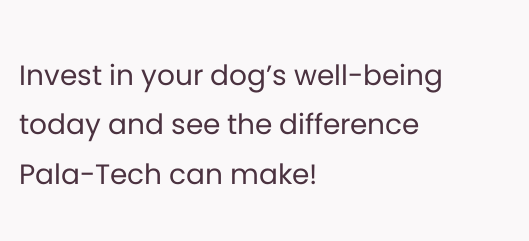Invest in your dog’s well-being today and see the difference Pala-Tech can make!